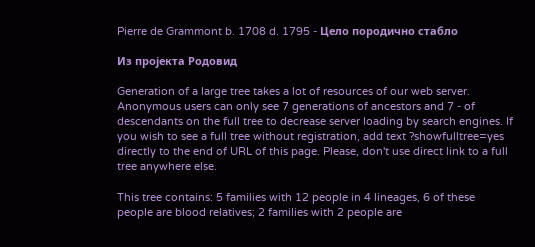Pierre de Grammont b. 1708 d. 1795 - Цело породично стабло

Из пројекта Родовид

Generation of a large tree takes a lot of resources of our web server. Anonymous users can only see 7 generations of ancestors and 7 - of descendants on the full tree to decrease server loading by search engines. If you wish to see a full tree without registration, add text ?showfulltree=yes directly to the end of URL of this page. Please, don't use direct link to a full tree anywhere else.

This tree contains: 5 families with 12 people in 4 lineages, 6 of these people are blood relatives; 2 families with 2 people are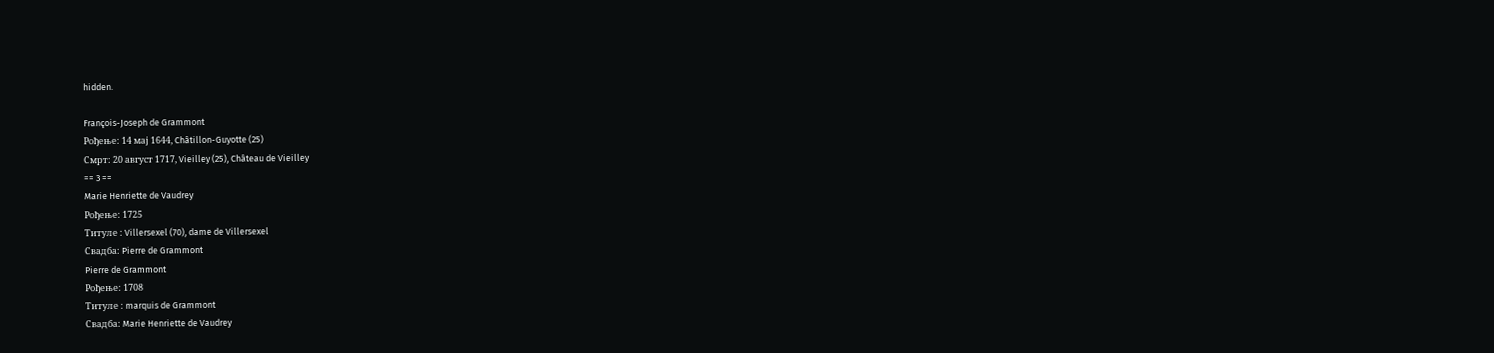hidden.

François-Joseph de Grammont
Рођење: 14 мај 1644, Châtillon-Guyotte (25)
Смрт: 20 август 1717, Vieilley (25), Château de Vieilley
== 3 ==
Marie Henriette de Vaudrey
Рођење: 1725
Титуле : Villersexel (70), dame de Villersexel
Свадба: Pierre de Grammont
Pierre de Grammont
Рођење: 1708
Титуле : marquis de Grammont
Свадба: Marie Henriette de Vaudrey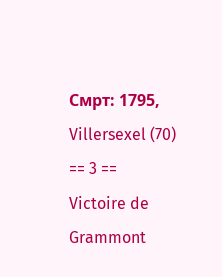Смрт: 1795, Villersexel (70)
== 3 ==
Victoire de Grammont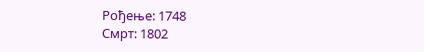Рођење: 1748
Смрт: 1802